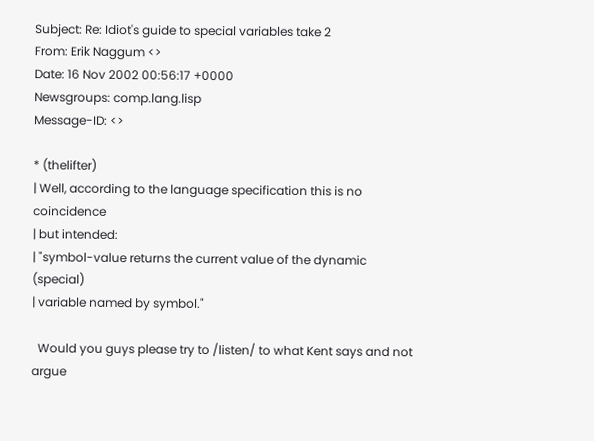Subject: Re: Idiot's guide to special variables take 2
From: Erik Naggum <>
Date: 16 Nov 2002 00:56:17 +0000
Newsgroups: comp.lang.lisp
Message-ID: <>

* (thelifter)
| Well, according to the language specification this is no coincidence
| but intended:
| "symbol-value returns the current value of the dynamic (special)
| variable named by symbol."

  Would you guys please try to /listen/ to what Kent says and not argue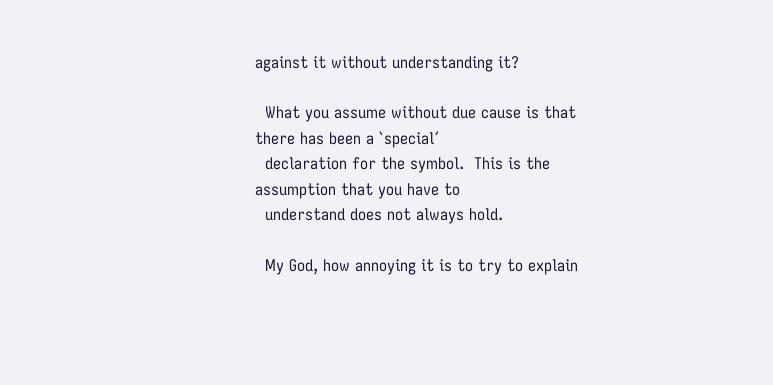against it without understanding it?

  What you assume without due cause is that there has been a `special´
  declaration for the symbol.  This is the assumption that you have to
  understand does not always hold.

  My God, how annoying it is to try to explain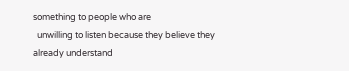something to people who are
  unwilling to listen because they believe they already understand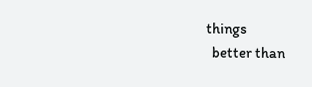things
  better than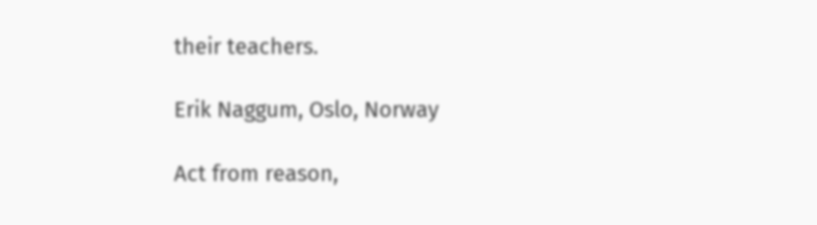their teachers.

Erik Naggum, Oslo, Norway

Act from reason,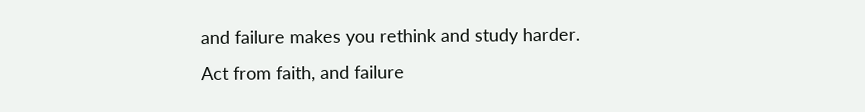and failure makes you rethink and study harder.
Act from faith, and failure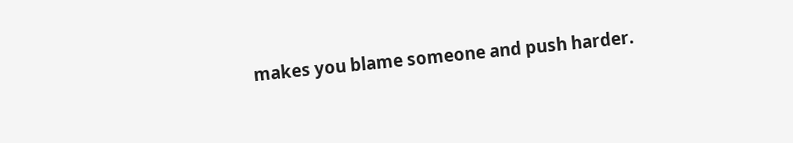makes you blame someone and push harder.